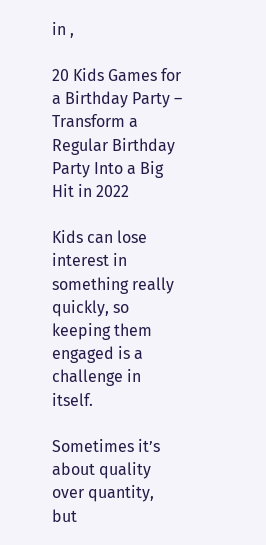in ,

20 Kids Games for a Birthday Party – Transform a Regular Birthday Party Into a Big Hit in 2022

Kids can lose interest in something really quickly, so keeping them engaged is a challenge in itself.

Sometimes it’s about quality over quantity, but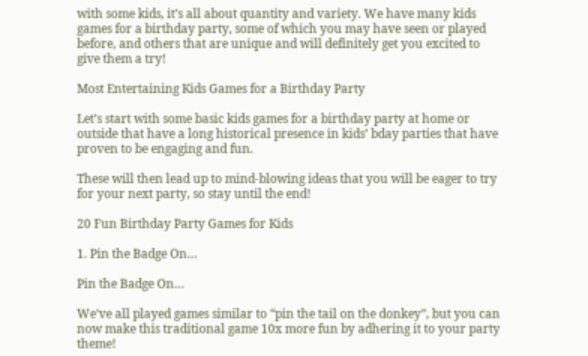with some kids, it’s all about quantity and variety. We have many kids games for a birthday party, some of which you may have seen or played before, and others that are unique and will definitely get you excited to give them a try!

Most Entertaining Kids Games for a Birthday Party

Let’s start with some basic kids games for a birthday party at home or outside that have a long historical presence in kids’ bday parties that have proven to be engaging and fun.

These will then lead up to mind-blowing ideas that you will be eager to try for your next party, so stay until the end!

20 Fun Birthday Party Games for Kids

1. Pin the Badge On…

Pin the Badge On…

We’ve all played games similar to “pin the tail on the donkey”, but you can now make this traditional game 10x more fun by adhering it to your party theme!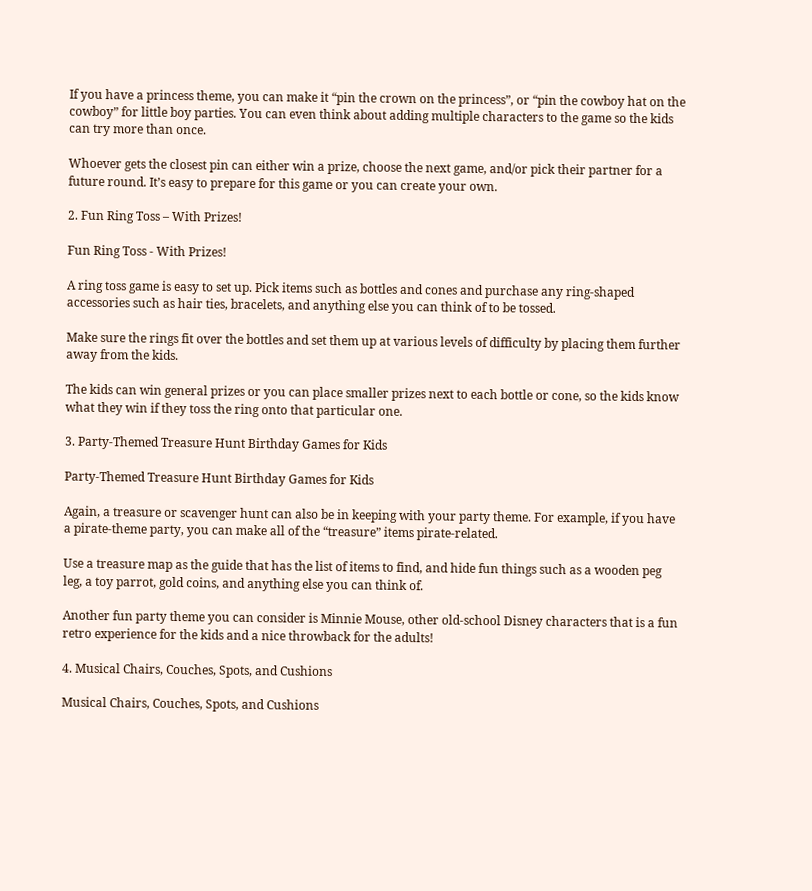If you have a princess theme, you can make it “pin the crown on the princess”, or “pin the cowboy hat on the cowboy” for little boy parties. You can even think about adding multiple characters to the game so the kids can try more than once.

Whoever gets the closest pin can either win a prize, choose the next game, and/or pick their partner for a future round. It’s easy to prepare for this game or you can create your own.

2. Fun Ring Toss – With Prizes!

Fun Ring Toss - With Prizes!

A ring toss game is easy to set up. Pick items such as bottles and cones and purchase any ring-shaped accessories such as hair ties, bracelets, and anything else you can think of to be tossed.

Make sure the rings fit over the bottles and set them up at various levels of difficulty by placing them further away from the kids.

The kids can win general prizes or you can place smaller prizes next to each bottle or cone, so the kids know what they win if they toss the ring onto that particular one.

3. Party-Themed Treasure Hunt Birthday Games for Kids

Party-Themed Treasure Hunt Birthday Games for Kids

Again, a treasure or scavenger hunt can also be in keeping with your party theme. For example, if you have a pirate-theme party, you can make all of the “treasure” items pirate-related.

Use a treasure map as the guide that has the list of items to find, and hide fun things such as a wooden peg leg, a toy parrot, gold coins, and anything else you can think of.

Another fun party theme you can consider is Minnie Mouse, other old-school Disney characters that is a fun retro experience for the kids and a nice throwback for the adults!

4. Musical Chairs, Couches, Spots, and Cushions

Musical Chairs, Couches, Spots, and Cushions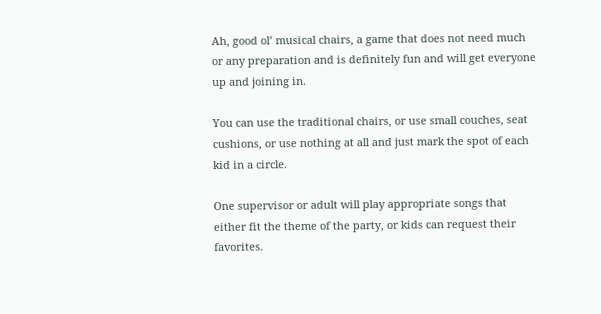Ah, good ol’ musical chairs, a game that does not need much or any preparation and is definitely fun and will get everyone up and joining in.

You can use the traditional chairs, or use small couches, seat cushions, or use nothing at all and just mark the spot of each kid in a circle.

One supervisor or adult will play appropriate songs that either fit the theme of the party, or kids can request their favorites.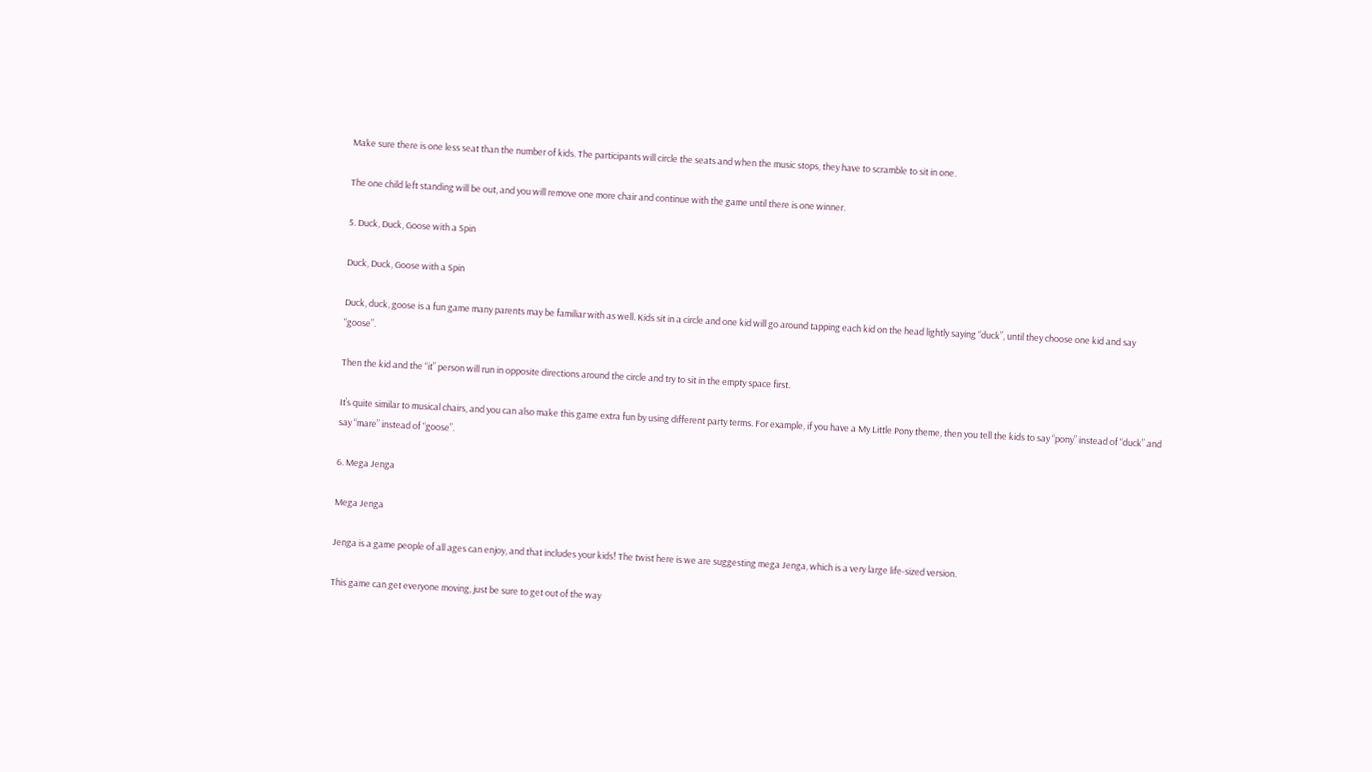Make sure there is one less seat than the number of kids. The participants will circle the seats and when the music stops, they have to scramble to sit in one.

The one child left standing will be out, and you will remove one more chair and continue with the game until there is one winner.

5. Duck, Duck, Goose with a Spin

Duck, Duck, Goose with a Spin

Duck, duck, goose is a fun game many parents may be familiar with as well. Kids sit in a circle and one kid will go around tapping each kid on the head lightly saying “duck”, until they choose one kid and say “goose”.

Then the kid and the “it” person will run in opposite directions around the circle and try to sit in the empty space first.

It’s quite similar to musical chairs, and you can also make this game extra fun by using different party terms. For example, if you have a My Little Pony theme, then you tell the kids to say “pony” instead of “duck” and say “mare” instead of “goose”.

6. Mega Jenga

Mega Jenga

Jenga is a game people of all ages can enjoy, and that includes your kids! The twist here is we are suggesting mega Jenga, which is a very large life-sized version.

This game can get everyone moving, just be sure to get out of the way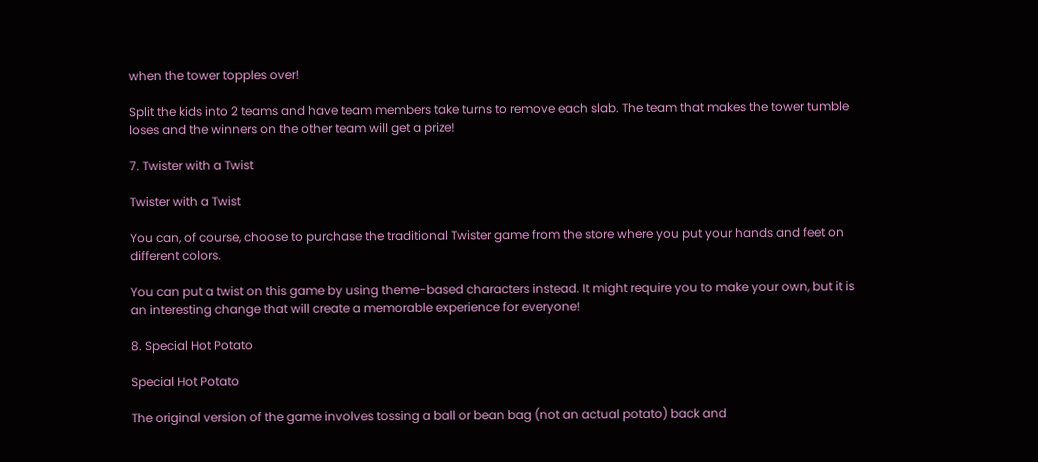when the tower topples over!

Split the kids into 2 teams and have team members take turns to remove each slab. The team that makes the tower tumble loses and the winners on the other team will get a prize!

7. Twister with a Twist

Twister with a Twist

You can, of course, choose to purchase the traditional Twister game from the store where you put your hands and feet on different colors.

You can put a twist on this game by using theme-based characters instead. It might require you to make your own, but it is an interesting change that will create a memorable experience for everyone!

8. Special Hot Potato

Special Hot Potato

The original version of the game involves tossing a ball or bean bag (not an actual potato) back and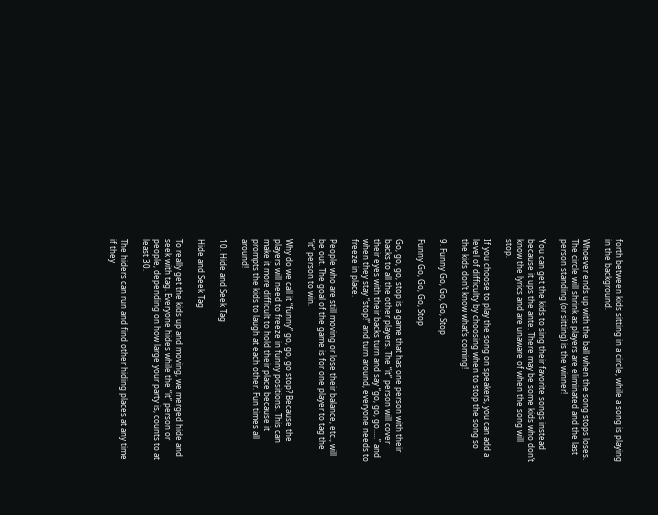forth between kids sitting in a circle, while a song is playing in the background.

Whoever ends up with the ball when the song stops loses. The circle will shrink as players are eliminated and the last person standing (or sitting) is the winner!

You can get the kids to sing their favorite songs instead because it ups the ante. There may be some kids who don’t know the lyrics and are unaware of when the song will stop.

If you choose to play the song on speakers, you can add a level of difficulty by choosing when to stop the song so the kids don’t know what’s coming!

9. Funny Go, Go, Go, Stop

Funny Go, Go, Go, Stop

Go, go, go, stop is a game that has one person with their backs to all the other players. The “it” person will cover their eyes with their backs turn and say “go, go, go…..” and when they stay “stop!” and turn around, everyone needs to freeze in place.

People who are still moving or lose their balance, etc., will be out. The goal of the game is for one player to tag the “it” person to win.

Why do we call it “funny” go, go, go stop? Because the players will need to freeze in funny positions. This can make it more difficult to hold their place because it prompts the kids to laugh at each other. Fun times all around!

10. Hide and Seek Tag

Hide and Seek Tag

To really get the kids up and moving, we merged hide and seek with tag. Everyone hides while the “it” person or people, depending on how large your party is, counts to at least 30.

The hiders can run and find other hiding places at any time if they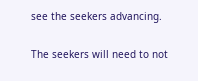see the seekers advancing.

The seekers will need to not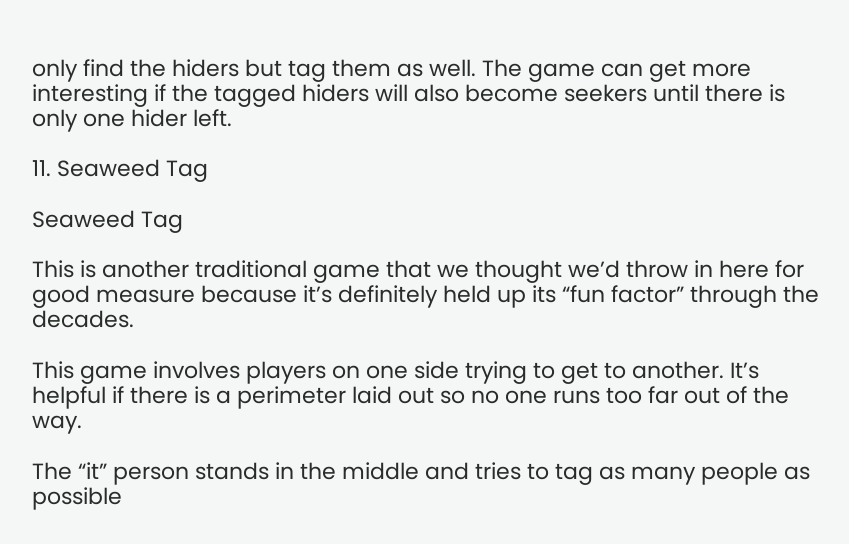only find the hiders but tag them as well. The game can get more interesting if the tagged hiders will also become seekers until there is only one hider left.

11. Seaweed Tag

Seaweed Tag

This is another traditional game that we thought we’d throw in here for good measure because it’s definitely held up its “fun factor” through the decades.

This game involves players on one side trying to get to another. It’s helpful if there is a perimeter laid out so no one runs too far out of the way.

The “it” person stands in the middle and tries to tag as many people as possible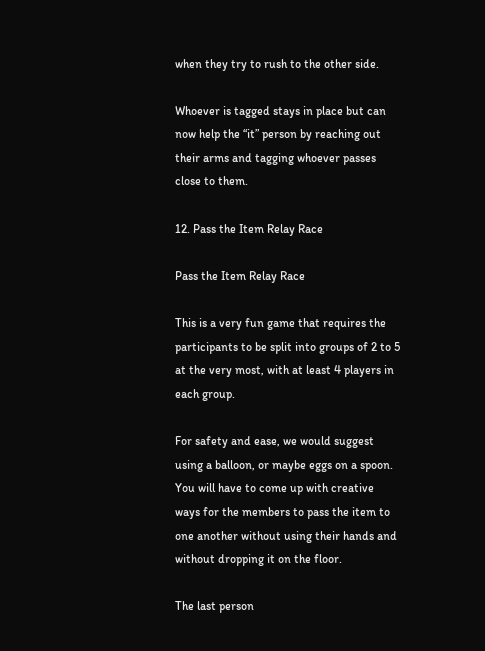when they try to rush to the other side.

Whoever is tagged stays in place but can now help the “it” person by reaching out their arms and tagging whoever passes close to them.

12. Pass the Item Relay Race

Pass the Item Relay Race

This is a very fun game that requires the participants to be split into groups of 2 to 5 at the very most, with at least 4 players in each group.

For safety and ease, we would suggest using a balloon, or maybe eggs on a spoon. You will have to come up with creative ways for the members to pass the item to one another without using their hands and without dropping it on the floor.

The last person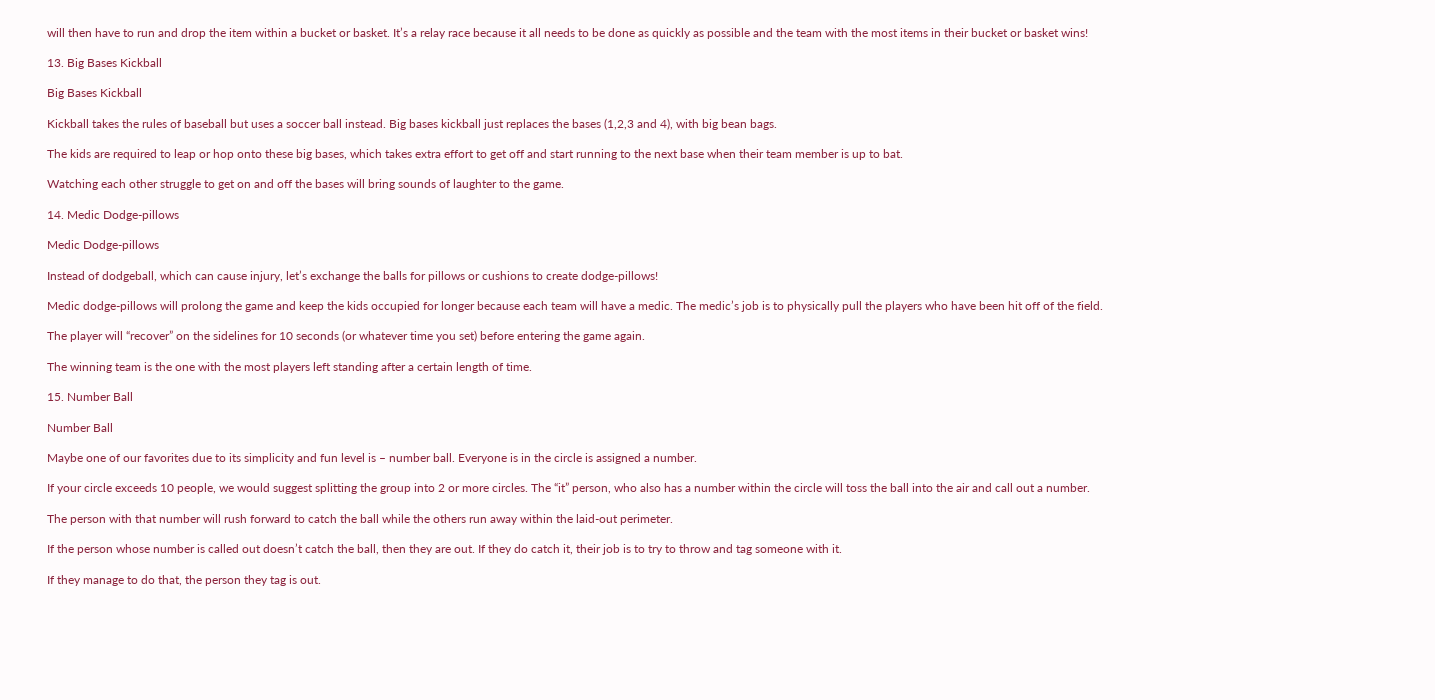will then have to run and drop the item within a bucket or basket. It’s a relay race because it all needs to be done as quickly as possible and the team with the most items in their bucket or basket wins!

13. Big Bases Kickball

Big Bases Kickball

Kickball takes the rules of baseball but uses a soccer ball instead. Big bases kickball just replaces the bases (1,2,3 and 4), with big bean bags.

The kids are required to leap or hop onto these big bases, which takes extra effort to get off and start running to the next base when their team member is up to bat.

Watching each other struggle to get on and off the bases will bring sounds of laughter to the game.

14. Medic Dodge-pillows

Medic Dodge-pillows

Instead of dodgeball, which can cause injury, let’s exchange the balls for pillows or cushions to create dodge-pillows!

Medic dodge-pillows will prolong the game and keep the kids occupied for longer because each team will have a medic. The medic’s job is to physically pull the players who have been hit off of the field.

The player will “recover” on the sidelines for 10 seconds (or whatever time you set) before entering the game again.

The winning team is the one with the most players left standing after a certain length of time.

15. Number Ball

Number Ball

Maybe one of our favorites due to its simplicity and fun level is – number ball. Everyone is in the circle is assigned a number.

If your circle exceeds 10 people, we would suggest splitting the group into 2 or more circles. The “it” person, who also has a number within the circle will toss the ball into the air and call out a number.

The person with that number will rush forward to catch the ball while the others run away within the laid-out perimeter.

If the person whose number is called out doesn’t catch the ball, then they are out. If they do catch it, their job is to try to throw and tag someone with it.

If they manage to do that, the person they tag is out.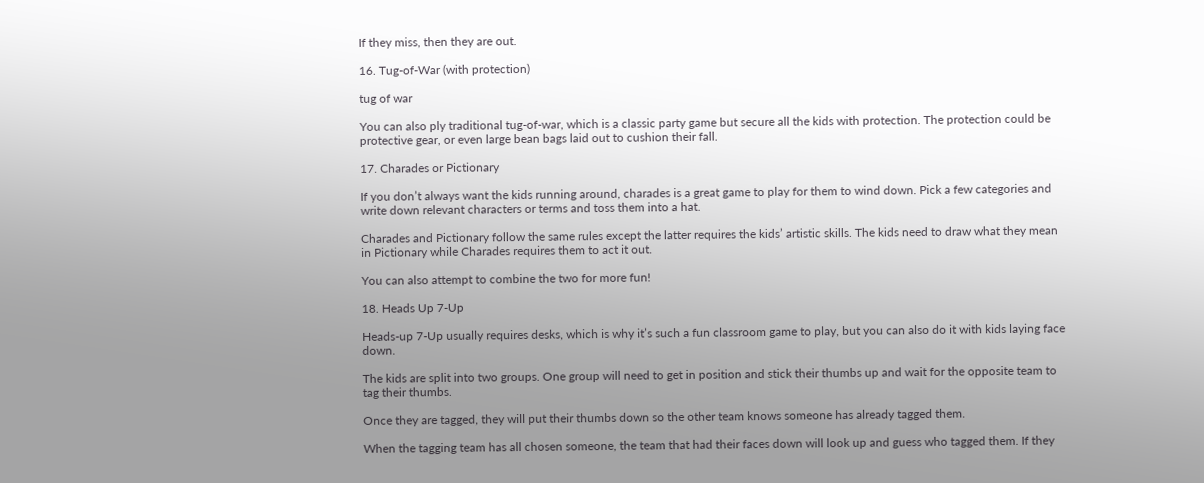If they miss, then they are out.

16. Tug-of-War (with protection)

tug of war

You can also ply traditional tug-of-war, which is a classic party game but secure all the kids with protection. The protection could be protective gear, or even large bean bags laid out to cushion their fall.

17. Charades or Pictionary

If you don’t always want the kids running around, charades is a great game to play for them to wind down. Pick a few categories and write down relevant characters or terms and toss them into a hat.

Charades and Pictionary follow the same rules except the latter requires the kids’ artistic skills. The kids need to draw what they mean in Pictionary while Charades requires them to act it out.

You can also attempt to combine the two for more fun!

18. Heads Up 7-Up

Heads-up 7-Up usually requires desks, which is why it’s such a fun classroom game to play, but you can also do it with kids laying face down.

The kids are split into two groups. One group will need to get in position and stick their thumbs up and wait for the opposite team to tag their thumbs.

Once they are tagged, they will put their thumbs down so the other team knows someone has already tagged them.

When the tagging team has all chosen someone, the team that had their faces down will look up and guess who tagged them. If they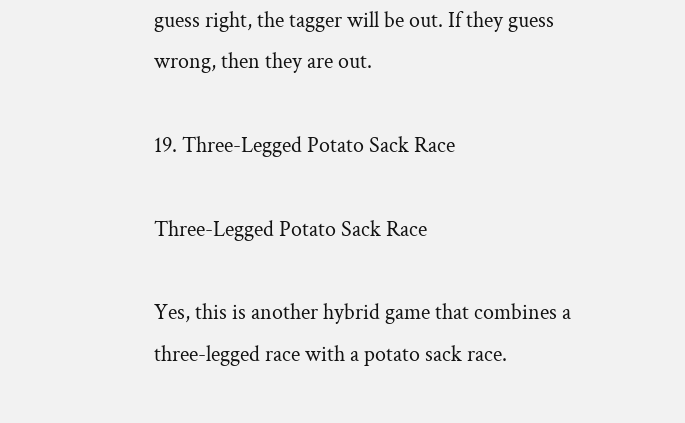guess right, the tagger will be out. If they guess wrong, then they are out.

19. Three-Legged Potato Sack Race

Three-Legged Potato Sack Race

Yes, this is another hybrid game that combines a three-legged race with a potato sack race.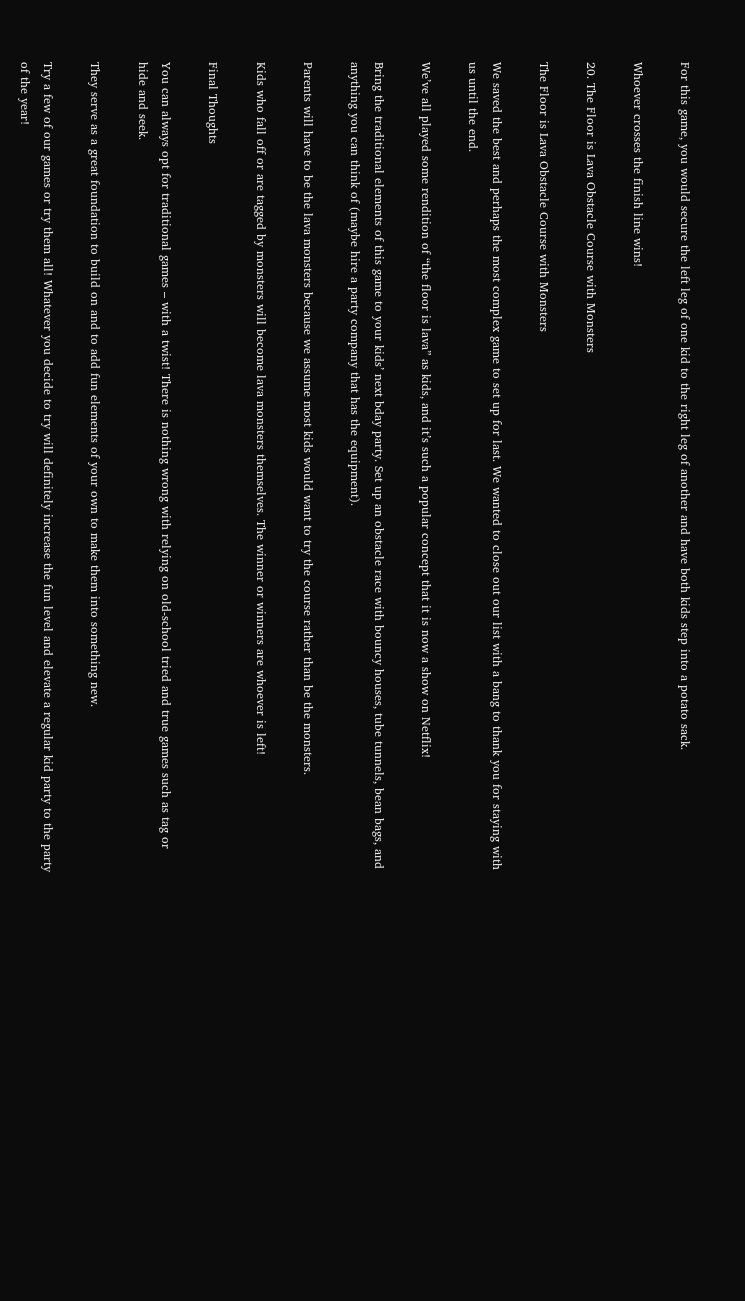For this game, you would secure the left leg of one kid to the right leg of another and have both kids step into a potato sack.

Whoever crosses the finish line wins!

20. The Floor is Lava Obstacle Course with Monsters

The Floor is Lava Obstacle Course with Monsters

We saved the best and perhaps the most complex game to set up for last. We wanted to close out our list with a bang to thank you for staying with us until the end.

We’ve all played some rendition of “the floor is lava” as kids, and it’s such a popular concept that it is now a show on Netflix!

Bring the traditional elements of this game to your kids’ next bday party. Set up an obstacle race with bouncy houses, tube tunnels, bean bags, and anything you can think of (maybe hire a party company that has the equipment).

Parents will have to be the lava monsters because we assume most kids would want to try the course rather than be the monsters.

Kids who fall off or are tagged by monsters will become lava monsters themselves. The winner or winners are whoever is left!

Final Thoughts

You can always opt for traditional games – with a twist! There is nothing wrong with relying on old-school tried and true games such as tag or hide and seek.

They serve as a great foundation to build on and to add fun elements of your own to make them into something new.

Try a few of our games or try them all! Whatever you decide to try will definitely increase the fun level and elevate a regular kid party to the party of the year!